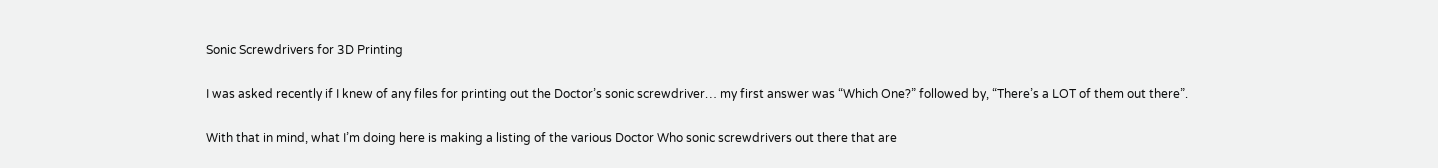Sonic Screwdrivers for 3D Printing

I was asked recently if I knew of any files for printing out the Doctor’s sonic screwdriver… my first answer was “Which One?” followed by, “There’s a LOT of them out there”.

With that in mind, what I’m doing here is making a listing of the various Doctor Who sonic screwdrivers out there that are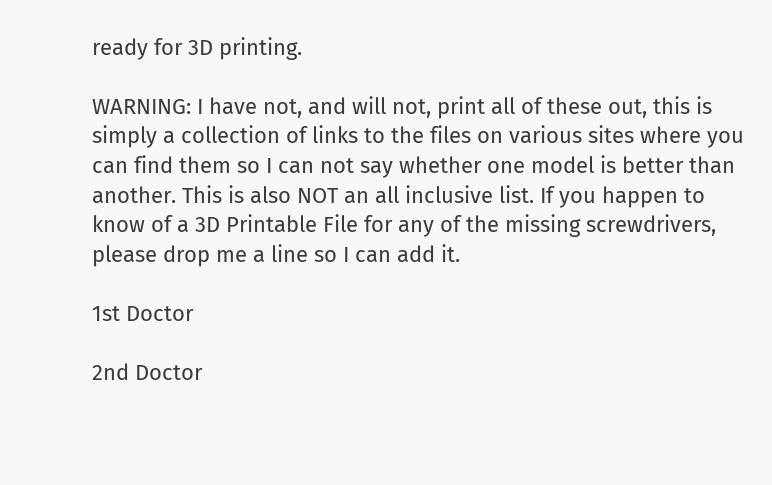ready for 3D printing.

WARNING: I have not, and will not, print all of these out, this is simply a collection of links to the files on various sites where you can find them so I can not say whether one model is better than another. This is also NOT an all inclusive list. If you happen to know of a 3D Printable File for any of the missing screwdrivers, please drop me a line so I can add it.

1st Doctor

2nd Doctor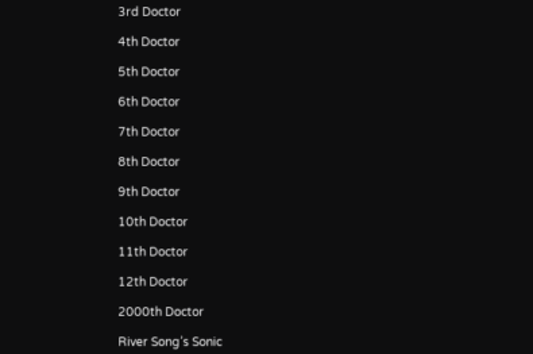3rd Doctor

4th Doctor

5th Doctor

6th Doctor

7th Doctor

8th Doctor

9th Doctor

10th Doctor

11th Doctor

12th Doctor

2000th Doctor

River Song’s Sonic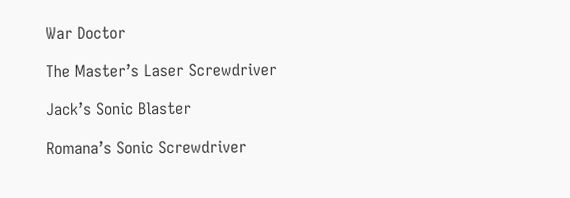War Doctor

The Master’s Laser Screwdriver

Jack’s Sonic Blaster

Romana’s Sonic Screwdriver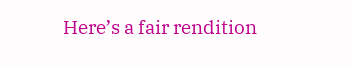Here’s a fair rendition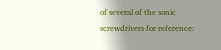of several of the sonic screwdrivers for reference: